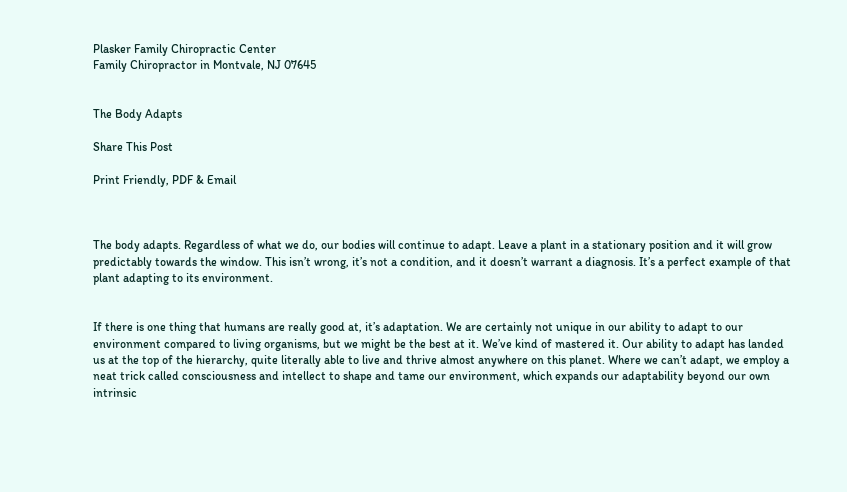Plasker Family Chiropractic Center
Family Chiropractor in Montvale, NJ 07645


The Body Adapts

Share This Post

Print Friendly, PDF & Email



The body adapts. Regardless of what we do, our bodies will continue to adapt. Leave a plant in a stationary position and it will grow predictably towards the window. This isn’t wrong, it’s not a condition, and it doesn’t warrant a diagnosis. It’s a perfect example of that plant adapting to its environment.


If there is one thing that humans are really good at, it’s adaptation. We are certainly not unique in our ability to adapt to our environment compared to living organisms, but we might be the best at it. We’ve kind of mastered it. Our ability to adapt has landed us at the top of the hierarchy, quite literally able to live and thrive almost anywhere on this planet. Where we can’t adapt, we employ a neat trick called consciousness and intellect to shape and tame our environment, which expands our adaptability beyond our own intrinsic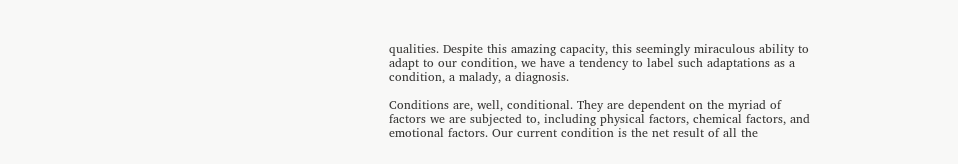qualities. Despite this amazing capacity, this seemingly miraculous ability to adapt to our condition, we have a tendency to label such adaptations as a condition, a malady, a diagnosis.

Conditions are, well, conditional. They are dependent on the myriad of factors we are subjected to, including physical factors, chemical factors, and emotional factors. Our current condition is the net result of all the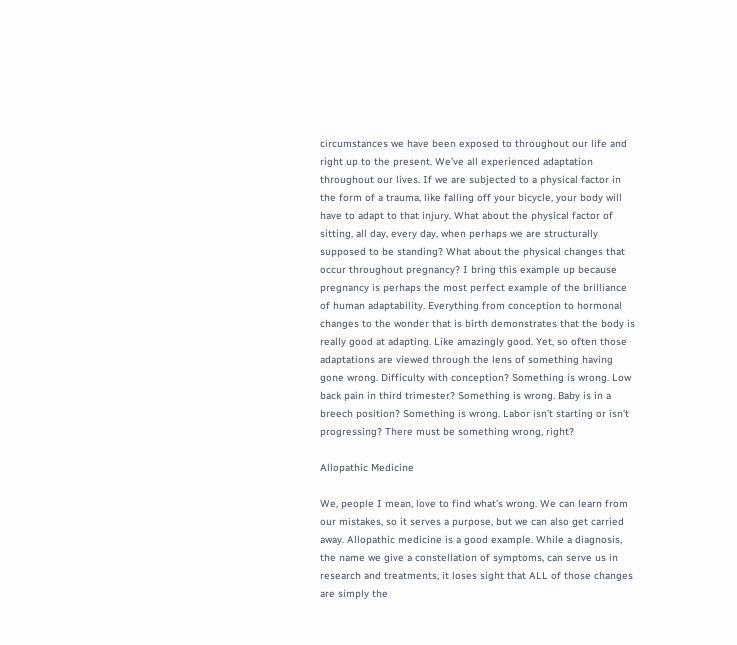circumstances we have been exposed to throughout our life and right up to the present. We’ve all experienced adaptation throughout our lives. If we are subjected to a physical factor in the form of a trauma, like falling off your bicycle, your body will have to adapt to that injury. What about the physical factor of sitting, all day, every day, when perhaps we are structurally supposed to be standing? What about the physical changes that occur throughout pregnancy? I bring this example up because pregnancy is perhaps the most perfect example of the brilliance of human adaptability. Everything from conception to hormonal changes to the wonder that is birth demonstrates that the body is really good at adapting. Like amazingly good. Yet, so often those adaptations are viewed through the lens of something having gone wrong. Difficulty with conception? Something is wrong. Low back pain in third trimester? Something is wrong. Baby is in a breech position? Something is wrong. Labor isn’t starting or isn’t progressing? There must be something wrong, right?

Allopathic Medicine

We, people I mean, love to find what’s wrong. We can learn from our mistakes, so it serves a purpose, but we can also get carried away. Allopathic medicine is a good example. While a diagnosis, the name we give a constellation of symptoms, can serve us in research and treatments, it loses sight that ALL of those changes are simply the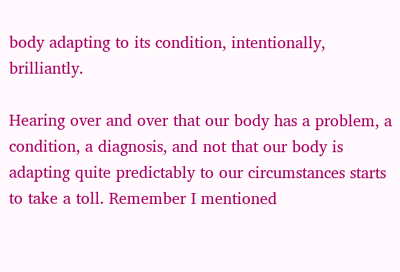body adapting to its condition, intentionally, brilliantly.

Hearing over and over that our body has a problem, a condition, a diagnosis, and not that our body is adapting quite predictably to our circumstances starts to take a toll. Remember I mentioned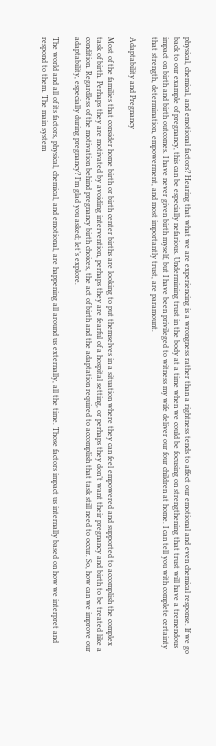physical, chemical, and emotional factors? Hearing that what we are experiencing is a wrongness rather than a rightness tends to affect our emotional and even chemical response. If we go back to our example of pregnancy, this can be especially nefarious. Undermining trust in the body at a time when we could be focusing on strengthening that trust will have a tremendous impact on birth and birth outcomes. I have never given birth myself, but I have been privileged to witness my wife deliver our four children at home. I can tell you with complete certainty that strength, determination, empowerment, and most importantly trust, are paramount.

Adaptability and Pregnancy

Most of the families that consider home birth or birth center births are looking to put themselves in a situation where they can feel empowered and supported to accomplish the complex task of birth. Perhaps they are motivated by avoiding intervention, perhaps they are fearful of a hospital setting, or perhaps they don’t want their pregnancy and birth to be treated like a condition. Regardless of the motivation behind pregnancy birth choices, the act of birth and the adaptation required to accomplish that task still need to occur. So, how can we improve our adaptability, especially during pregnancy? I’m glad you asked; let’s explore.

The world and all of its factors, physical, chemical, and emotional, are happening all around us externally, all the time. Those factors impact us internally based on how we interpret and respond to them. The main system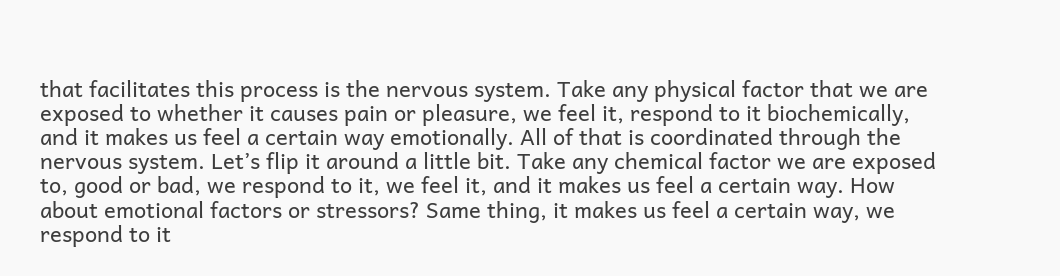that facilitates this process is the nervous system. Take any physical factor that we are exposed to whether it causes pain or pleasure, we feel it, respond to it biochemically, and it makes us feel a certain way emotionally. All of that is coordinated through the nervous system. Let’s flip it around a little bit. Take any chemical factor we are exposed to, good or bad, we respond to it, we feel it, and it makes us feel a certain way. How about emotional factors or stressors? Same thing, it makes us feel a certain way, we respond to it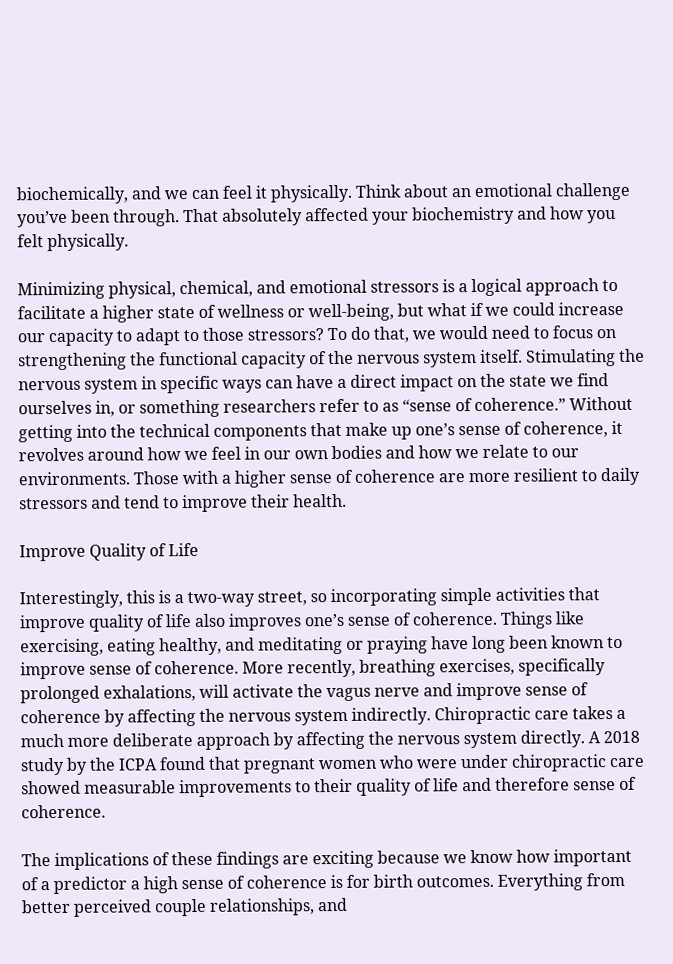biochemically, and we can feel it physically. Think about an emotional challenge you’ve been through. That absolutely affected your biochemistry and how you felt physically.

Minimizing physical, chemical, and emotional stressors is a logical approach to facilitate a higher state of wellness or well-being, but what if we could increase our capacity to adapt to those stressors? To do that, we would need to focus on strengthening the functional capacity of the nervous system itself. Stimulating the nervous system in specific ways can have a direct impact on the state we find ourselves in, or something researchers refer to as “sense of coherence.” Without getting into the technical components that make up one’s sense of coherence, it revolves around how we feel in our own bodies and how we relate to our environments. Those with a higher sense of coherence are more resilient to daily stressors and tend to improve their health.

Improve Quality of Life

Interestingly, this is a two-way street, so incorporating simple activities that improve quality of life also improves one’s sense of coherence. Things like exercising, eating healthy, and meditating or praying have long been known to improve sense of coherence. More recently, breathing exercises, specifically prolonged exhalations, will activate the vagus nerve and improve sense of coherence by affecting the nervous system indirectly. Chiropractic care takes a much more deliberate approach by affecting the nervous system directly. A 2018 study by the ICPA found that pregnant women who were under chiropractic care showed measurable improvements to their quality of life and therefore sense of coherence.

The implications of these findings are exciting because we know how important of a predictor a high sense of coherence is for birth outcomes. Everything from better perceived couple relationships, and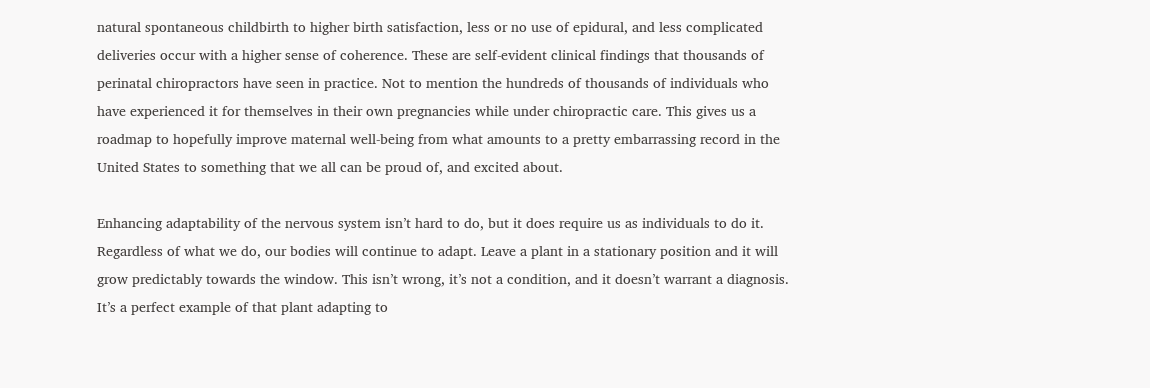natural spontaneous childbirth to higher birth satisfaction, less or no use of epidural, and less complicated deliveries occur with a higher sense of coherence. These are self-evident clinical findings that thousands of perinatal chiropractors have seen in practice. Not to mention the hundreds of thousands of individuals who have experienced it for themselves in their own pregnancies while under chiropractic care. This gives us a roadmap to hopefully improve maternal well-being from what amounts to a pretty embarrassing record in the United States to something that we all can be proud of, and excited about.

Enhancing adaptability of the nervous system isn’t hard to do, but it does require us as individuals to do it. Regardless of what we do, our bodies will continue to adapt. Leave a plant in a stationary position and it will grow predictably towards the window. This isn’t wrong, it’s not a condition, and it doesn’t warrant a diagnosis. It’s a perfect example of that plant adapting to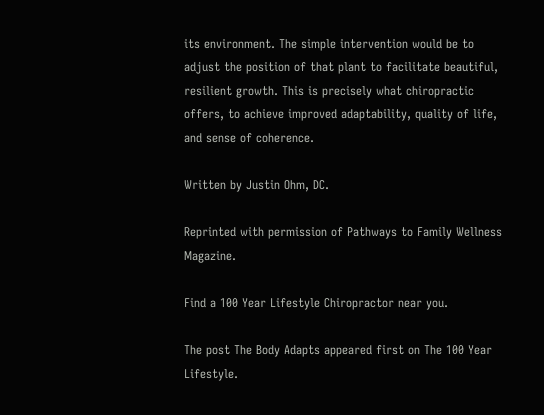its environment. The simple intervention would be to adjust the position of that plant to facilitate beautiful, resilient growth. This is precisely what chiropractic offers, to achieve improved adaptability, quality of life, and sense of coherence.

Written by Justin Ohm, DC.

Reprinted with permission of Pathways to Family Wellness Magazine.

Find a 100 Year Lifestyle Chiropractor near you.

The post The Body Adapts appeared first on The 100 Year Lifestyle.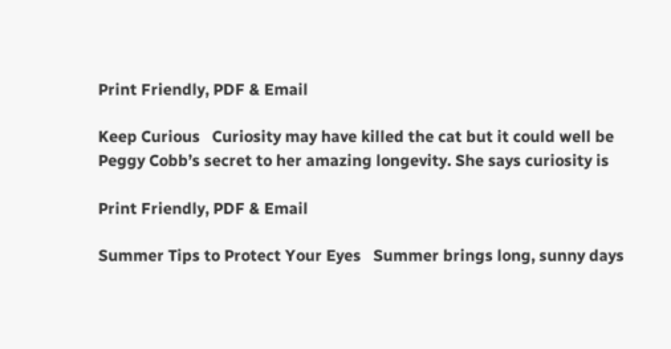Print Friendly, PDF & Email

Keep Curious   Curiosity may have killed the cat but it could well be Peggy Cobb’s secret to her amazing longevity. She says curiosity is

Print Friendly, PDF & Email

Summer Tips to Protect Your Eyes   Summer brings long, sunny days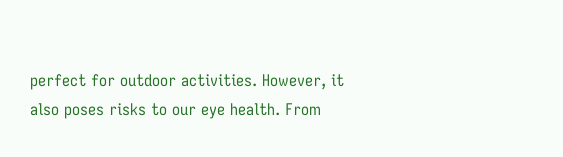perfect for outdoor activities. However, it also poses risks to our eye health. From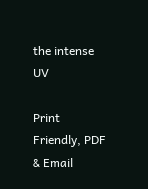the intense UV

Print Friendly, PDF & Email